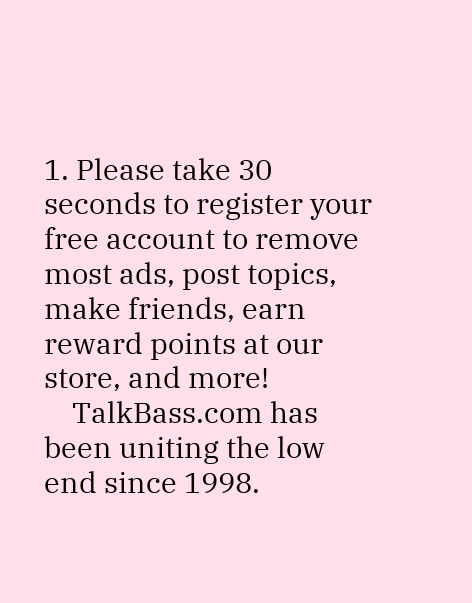1. Please take 30 seconds to register your free account to remove most ads, post topics, make friends, earn reward points at our store, and more!
    TalkBass.com has been uniting the low end since 1998.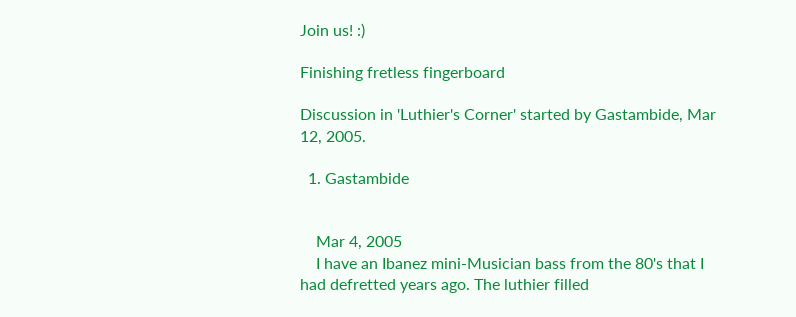Join us! :)

Finishing fretless fingerboard

Discussion in 'Luthier's Corner' started by Gastambide, Mar 12, 2005.

  1. Gastambide


    Mar 4, 2005
    I have an Ibanez mini-Musician bass from the 80's that I had defretted years ago. The luthier filled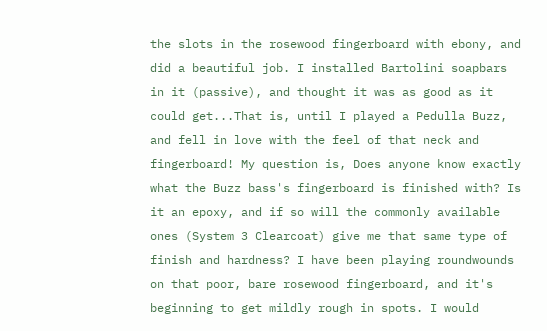the slots in the rosewood fingerboard with ebony, and did a beautiful job. I installed Bartolini soapbars in it (passive), and thought it was as good as it could get...That is, until I played a Pedulla Buzz, and fell in love with the feel of that neck and fingerboard! My question is, Does anyone know exactly what the Buzz bass's fingerboard is finished with? Is it an epoxy, and if so will the commonly available ones (System 3 Clearcoat) give me that same type of finish and hardness? I have been playing roundwounds on that poor, bare rosewood fingerboard, and it's beginning to get mildly rough in spots. I would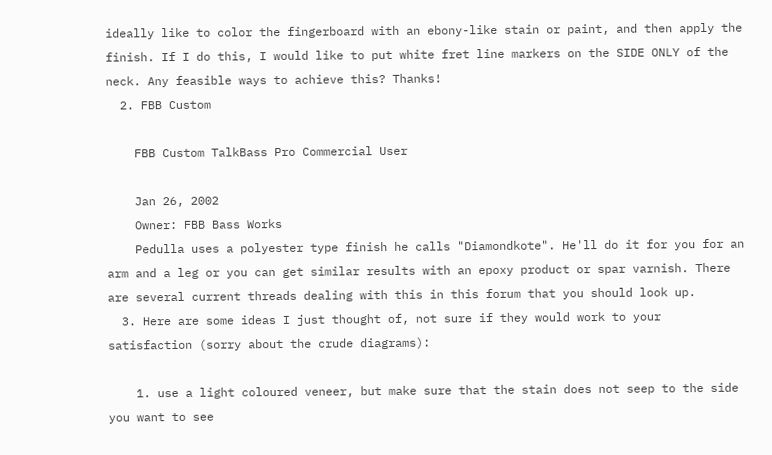ideally like to color the fingerboard with an ebony-like stain or paint, and then apply the finish. If I do this, I would like to put white fret line markers on the SIDE ONLY of the neck. Any feasible ways to achieve this? Thanks!
  2. FBB Custom

    FBB Custom TalkBass Pro Commercial User

    Jan 26, 2002
    Owner: FBB Bass Works
    Pedulla uses a polyester type finish he calls "Diamondkote". He'll do it for you for an arm and a leg or you can get similar results with an epoxy product or spar varnish. There are several current threads dealing with this in this forum that you should look up.
  3. Here are some ideas I just thought of, not sure if they would work to your satisfaction (sorry about the crude diagrams):

    1. use a light coloured veneer, but make sure that the stain does not seep to the side you want to see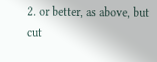2. or better, as above, but cut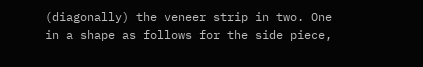(diagonally) the veneer strip in two. One in a shape as follows for the side piece,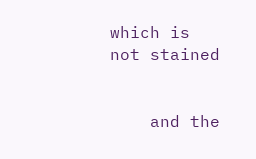which is not stained


    and the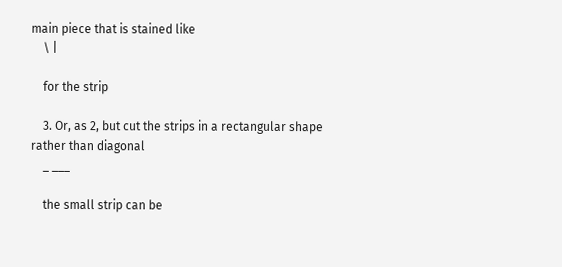main piece that is stained like
    \ |

    for the strip

    3. Or, as 2, but cut the strips in a rectangular shape rather than diagonal
    _ ___

    the small strip can be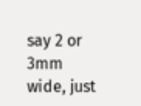say 2 or 3mm wide, just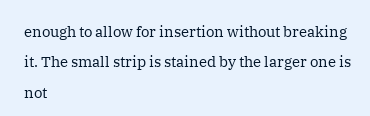enough to allow for insertion without breaking it. The small strip is stained by the larger one is not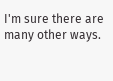I'm sure there are many other ways.